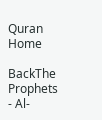Quran Home

BackThe Prophets - Al-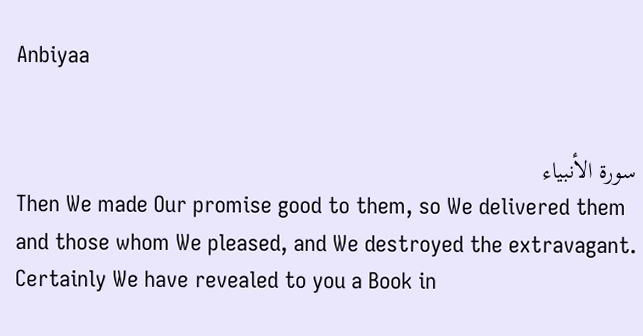Anbiyaa


سورة الأنبياء
Then We made Our promise good to them, so We delivered them and those whom We pleased, and We destroyed the extravagant.
Certainly We have revealed to you a Book in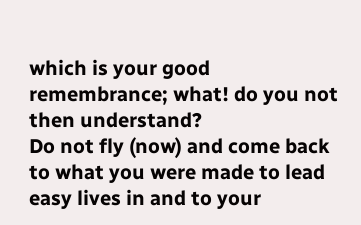which is your good remembrance; what! do you not then understand?
Do not fly (now) and come back to what you were made to lead easy lives in and to your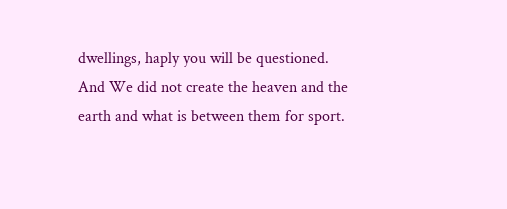dwellings, haply you will be questioned.
And We did not create the heaven and the earth and what is between them for sport.